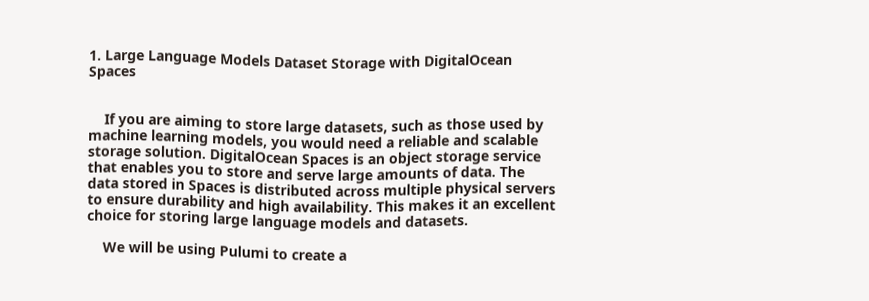1. Large Language Models Dataset Storage with DigitalOcean Spaces


    If you are aiming to store large datasets, such as those used by machine learning models, you would need a reliable and scalable storage solution. DigitalOcean Spaces is an object storage service that enables you to store and serve large amounts of data. The data stored in Spaces is distributed across multiple physical servers to ensure durability and high availability. This makes it an excellent choice for storing large language models and datasets.

    We will be using Pulumi to create a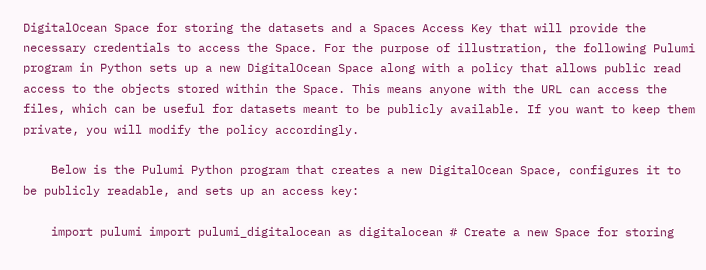DigitalOcean Space for storing the datasets and a Spaces Access Key that will provide the necessary credentials to access the Space. For the purpose of illustration, the following Pulumi program in Python sets up a new DigitalOcean Space along with a policy that allows public read access to the objects stored within the Space. This means anyone with the URL can access the files, which can be useful for datasets meant to be publicly available. If you want to keep them private, you will modify the policy accordingly.

    Below is the Pulumi Python program that creates a new DigitalOcean Space, configures it to be publicly readable, and sets up an access key:

    import pulumi import pulumi_digitalocean as digitalocean # Create a new Space for storing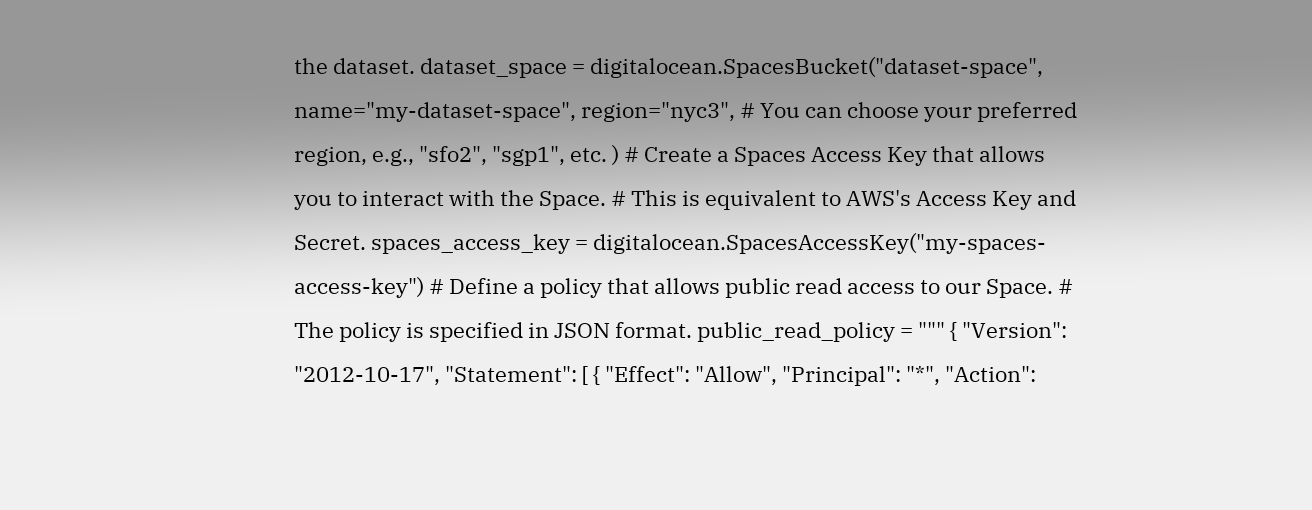the dataset. dataset_space = digitalocean.SpacesBucket("dataset-space", name="my-dataset-space", region="nyc3", # You can choose your preferred region, e.g., "sfo2", "sgp1", etc. ) # Create a Spaces Access Key that allows you to interact with the Space. # This is equivalent to AWS's Access Key and Secret. spaces_access_key = digitalocean.SpacesAccessKey("my-spaces-access-key") # Define a policy that allows public read access to our Space. # The policy is specified in JSON format. public_read_policy = """ { "Version": "2012-10-17", "Statement": [ { "Effect": "Allow", "Principal": "*", "Action":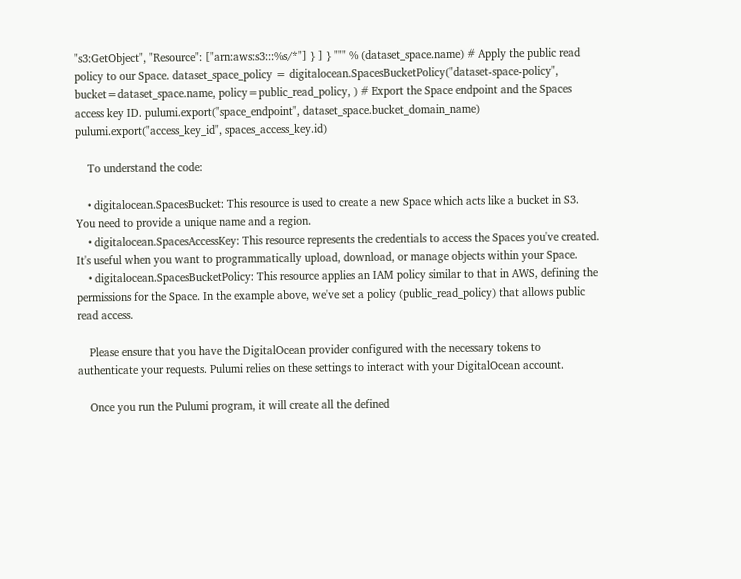"s3:GetObject", "Resource": ["arn:aws:s3:::%s/*"] } ] } """ % (dataset_space.name) # Apply the public read policy to our Space. dataset_space_policy = digitalocean.SpacesBucketPolicy("dataset-space-policy", bucket=dataset_space.name, policy=public_read_policy, ) # Export the Space endpoint and the Spaces access key ID. pulumi.export("space_endpoint", dataset_space.bucket_domain_name) pulumi.export("access_key_id", spaces_access_key.id)

    To understand the code:

    • digitalocean.SpacesBucket: This resource is used to create a new Space which acts like a bucket in S3. You need to provide a unique name and a region.
    • digitalocean.SpacesAccessKey: This resource represents the credentials to access the Spaces you've created. It's useful when you want to programmatically upload, download, or manage objects within your Space.
    • digitalocean.SpacesBucketPolicy: This resource applies an IAM policy similar to that in AWS, defining the permissions for the Space. In the example above, we've set a policy (public_read_policy) that allows public read access.

    Please ensure that you have the DigitalOcean provider configured with the necessary tokens to authenticate your requests. Pulumi relies on these settings to interact with your DigitalOcean account.

    Once you run the Pulumi program, it will create all the defined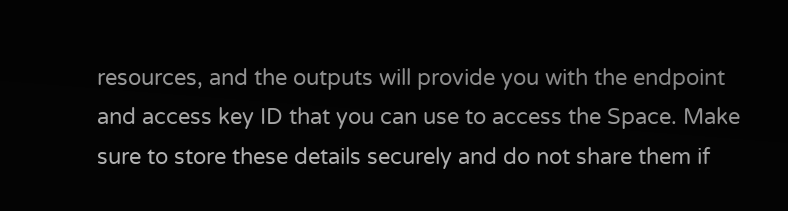resources, and the outputs will provide you with the endpoint and access key ID that you can use to access the Space. Make sure to store these details securely and do not share them if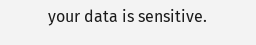your data is sensitive.